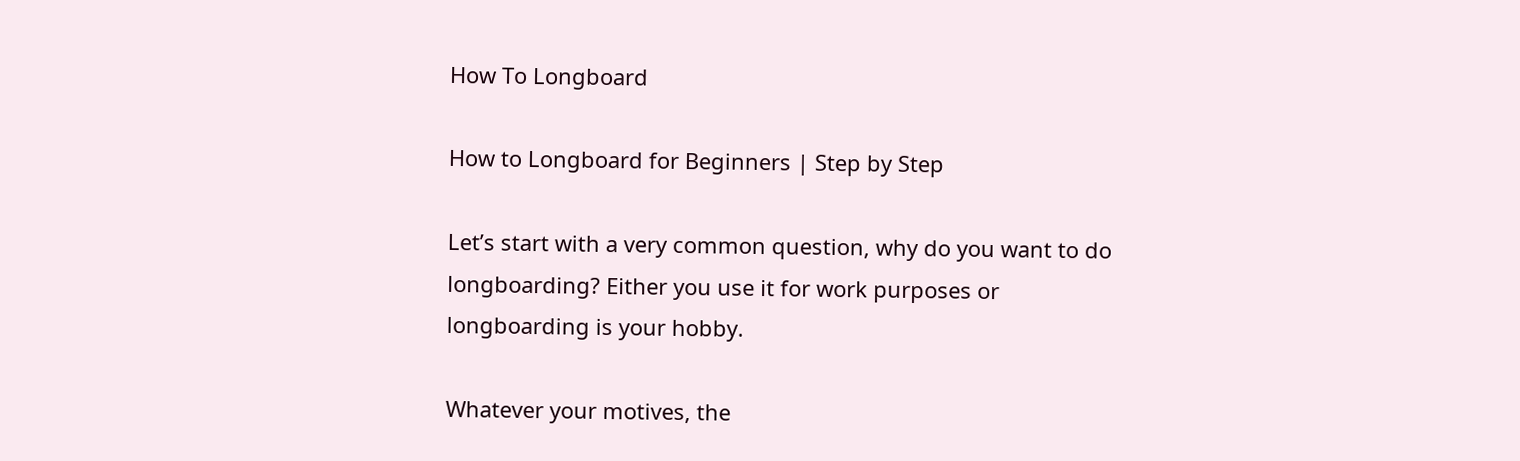How To Longboard

How to Longboard for Beginners | Step by Step

Let’s start with a very common question, why do you want to do longboarding? Either you use it for work purposes or longboarding is your hobby.

Whatever your motives, the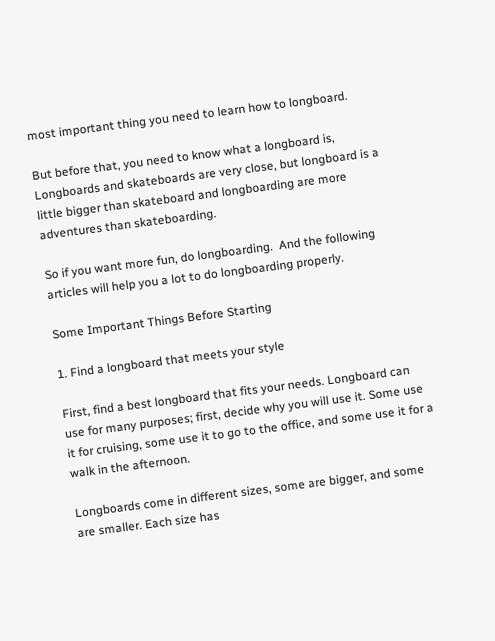most important thing you need to learn how to longboard.

But before that, you need to know what a longboard is, Longboards and skateboards are very close, but longboard is a little bigger than skateboard and longboarding are more adventures than skateboarding.

So if you want more fun, do longboarding.  And the following articles will help you a lot to do longboarding properly.

Some Important Things Before Starting

1. Find a longboard that meets your style

First, find a best longboard that fits your needs. Longboard can use for many purposes; first, decide why you will use it. Some use it for cruising, some use it to go to the office, and some use it for a walk in the afternoon.

Longboards come in different sizes, some are bigger, and some are smaller. Each size has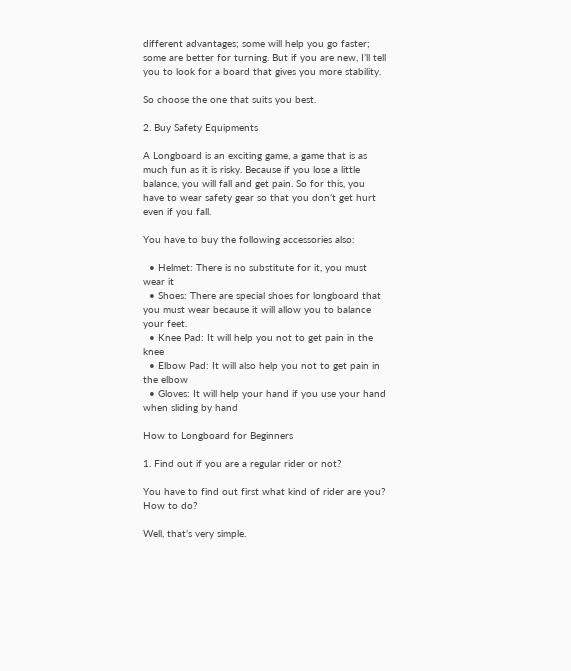different advantages; some will help you go faster; some are better for turning. But if you are new, I’ll tell you to look for a board that gives you more stability.

So choose the one that suits you best.

2. Buy Safety Equipments

A Longboard is an exciting game, a game that is as much fun as it is risky. Because if you lose a little balance, you will fall and get pain. So for this, you have to wear safety gear so that you don’t get hurt even if you fall.

You have to buy the following accessories also:

  • Helmet: There is no substitute for it, you must wear it
  • Shoes: There are special shoes for longboard that you must wear because it will allow you to balance your feet.
  • Knee Pad: It will help you not to get pain in the knee
  • Elbow Pad: It will also help you not to get pain in the elbow
  • Gloves: It will help your hand if you use your hand when sliding by hand

How to Longboard for Beginners

1. Find out if you are a regular rider or not?

You have to find out first what kind of rider are you? How to do?

Well, that’s very simple.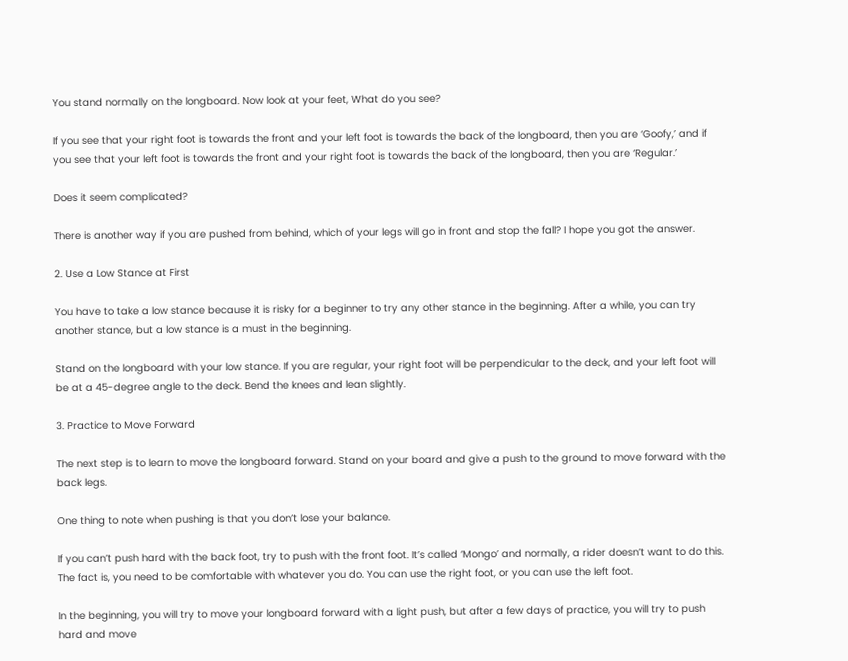You stand normally on the longboard. Now look at your feet, What do you see?

If you see that your right foot is towards the front and your left foot is towards the back of the longboard, then you are ‘Goofy,’ and if you see that your left foot is towards the front and your right foot is towards the back of the longboard, then you are ‘Regular.’

Does it seem complicated?

There is another way if you are pushed from behind, which of your legs will go in front and stop the fall? I hope you got the answer.

2. Use a Low Stance at First

You have to take a low stance because it is risky for a beginner to try any other stance in the beginning. After a while, you can try another stance, but a low stance is a must in the beginning.

Stand on the longboard with your low stance. If you are regular, your right foot will be perpendicular to the deck, and your left foot will be at a 45-degree angle to the deck. Bend the knees and lean slightly.

3. Practice to Move Forward

The next step is to learn to move the longboard forward. Stand on your board and give a push to the ground to move forward with the back legs.

One thing to note when pushing is that you don’t lose your balance.

If you can’t push hard with the back foot, try to push with the front foot. It’s called ‘Mongo’ and normally, a rider doesn’t want to do this. The fact is, you need to be comfortable with whatever you do. You can use the right foot, or you can use the left foot.

In the beginning, you will try to move your longboard forward with a light push, but after a few days of practice, you will try to push hard and move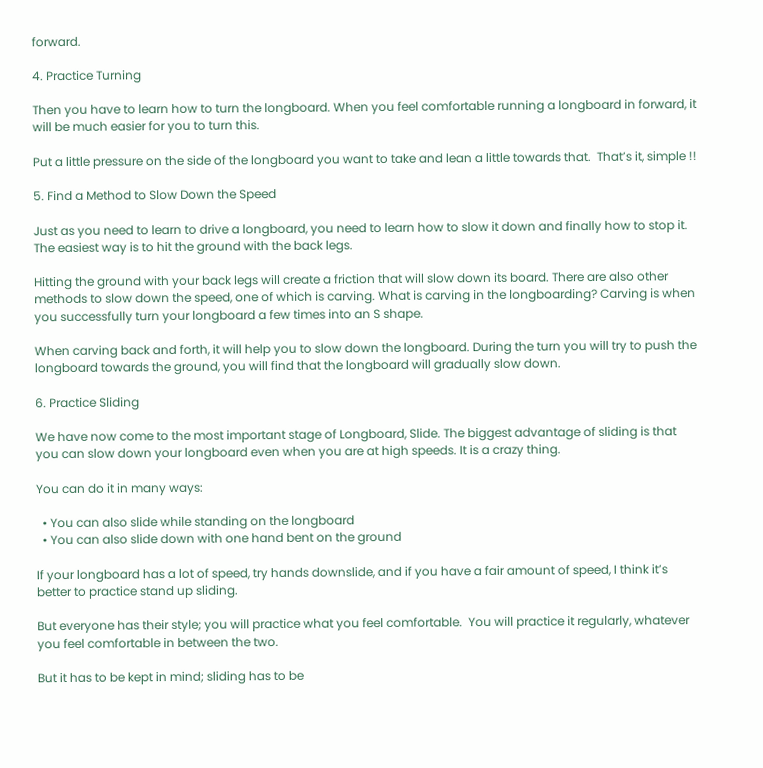forward.

4. Practice Turning

Then you have to learn how to turn the longboard. When you feel comfortable running a longboard in forward, it will be much easier for you to turn this.

Put a little pressure on the side of the longboard you want to take and lean a little towards that.  That’s it, simple !!

5. Find a Method to Slow Down the Speed

Just as you need to learn to drive a longboard, you need to learn how to slow it down and finally how to stop it. The easiest way is to hit the ground with the back legs.

Hitting the ground with your back legs will create a friction that will slow down its board. There are also other methods to slow down the speed, one of which is carving. What is carving in the longboarding? Carving is when you successfully turn your longboard a few times into an S shape.

When carving back and forth, it will help you to slow down the longboard. During the turn you will try to push the longboard towards the ground, you will find that the longboard will gradually slow down.

6. Practice Sliding

We have now come to the most important stage of Longboard, Slide. The biggest advantage of sliding is that you can slow down your longboard even when you are at high speeds. It is a crazy thing.

You can do it in many ways:

  • You can also slide while standing on the longboard
  • You can also slide down with one hand bent on the ground

If your longboard has a lot of speed, try hands downslide, and if you have a fair amount of speed, I think it’s better to practice stand up sliding.

But everyone has their style; you will practice what you feel comfortable.  You will practice it regularly, whatever you feel comfortable in between the two.

But it has to be kept in mind; sliding has to be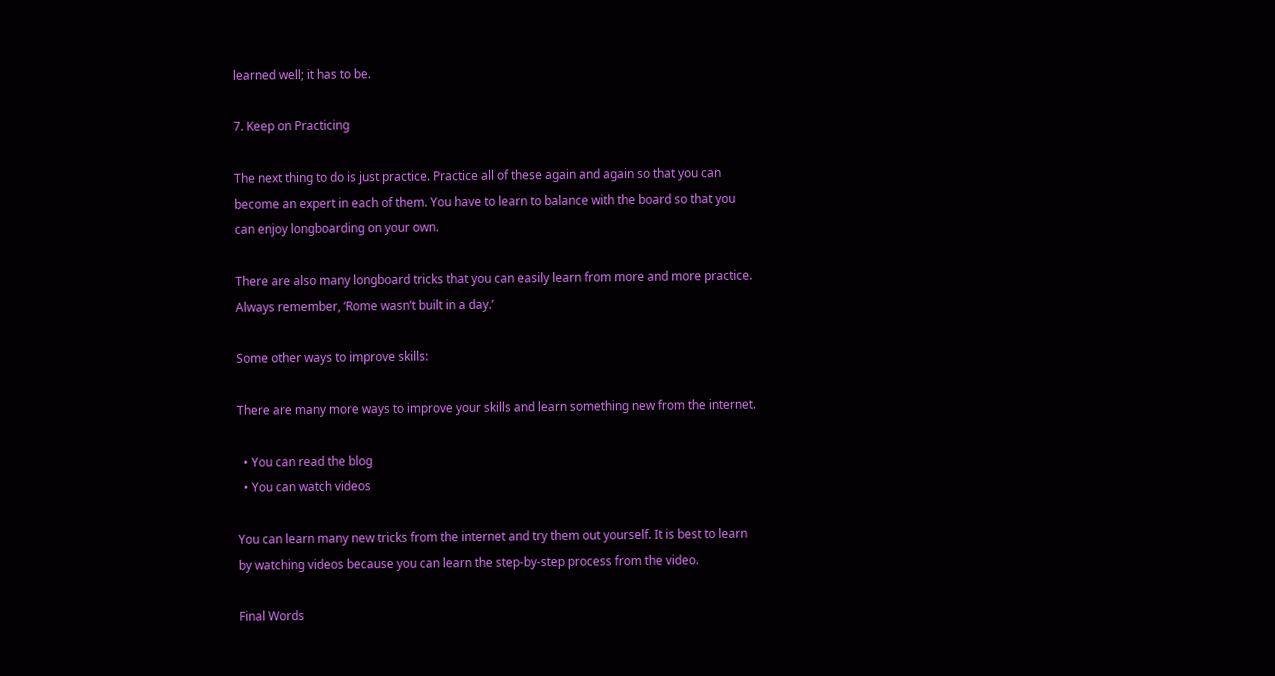learned well; it has to be.

7. Keep on Practicing

The next thing to do is just practice. Practice all of these again and again so that you can become an expert in each of them. You have to learn to balance with the board so that you can enjoy longboarding on your own.

There are also many longboard tricks that you can easily learn from more and more practice. Always remember, ‘Rome wasn’t built in a day.’

Some other ways to improve skills:

There are many more ways to improve your skills and learn something new from the internet.

  • You can read the blog
  • You can watch videos

You can learn many new tricks from the internet and try them out yourself. It is best to learn by watching videos because you can learn the step-by-step process from the video.

Final Words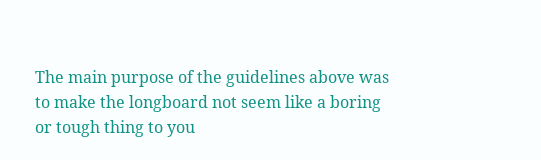The main purpose of the guidelines above was to make the longboard not seem like a boring or tough thing to you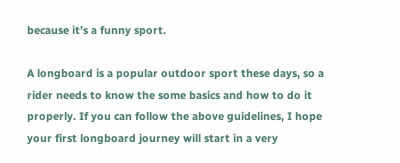because it’s a funny sport.

A longboard is a popular outdoor sport these days, so a rider needs to know the some basics and how to do it properly. If you can follow the above guidelines, I hope your first longboard journey will start in a very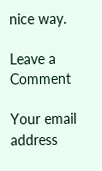nice way.

Leave a Comment

Your email address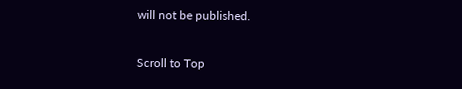will not be published.

Scroll to Top